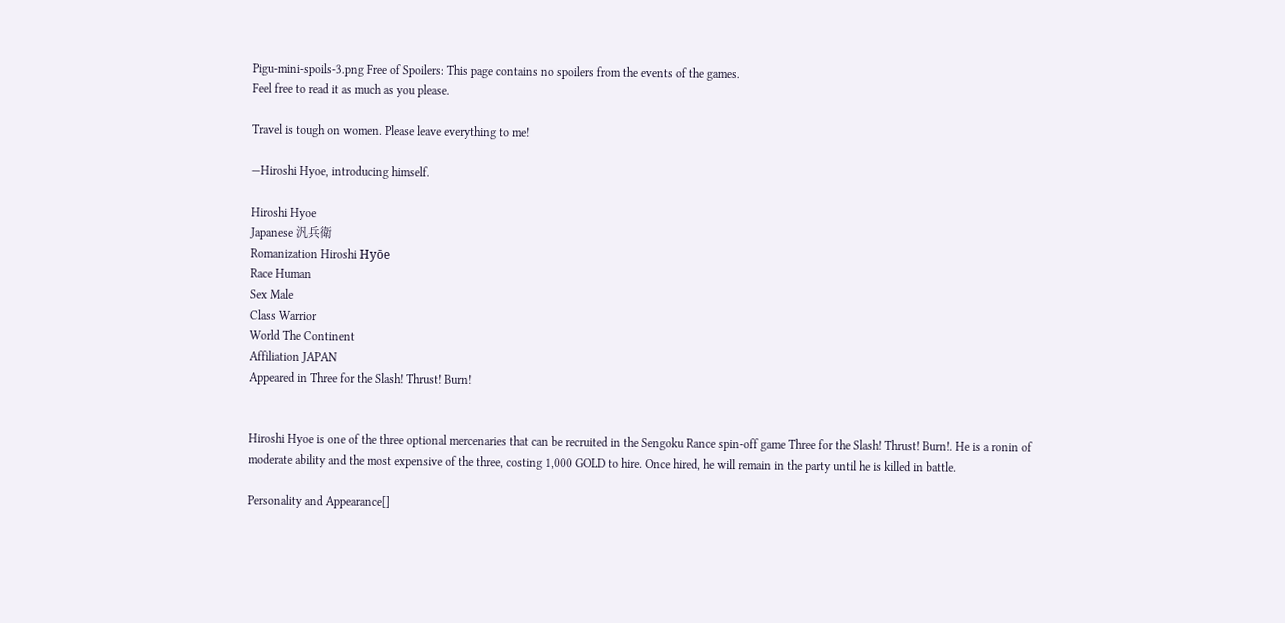Pigu-mini-spoils-3.png Free of Spoilers: This page contains no spoilers from the events of the games.
Feel free to read it as much as you please.

Travel is tough on women. Please leave everything to me!

—Hiroshi Hyoe, introducing himself.

Hiroshi Hyoe
Japanese 汎兵衛
Romanization Hiroshi Hyōe
Race Human
Sex Male
Class Warrior
World The Continent
Affiliation JAPAN
Appeared in Three for the Slash! Thrust! Burn!


Hiroshi Hyoe is one of the three optional mercenaries that can be recruited in the Sengoku Rance spin-off game Three for the Slash! Thrust! Burn!. He is a ronin of moderate ability and the most expensive of the three, costing 1,000 GOLD to hire. Once hired, he will remain in the party until he is killed in battle.

Personality and Appearance[]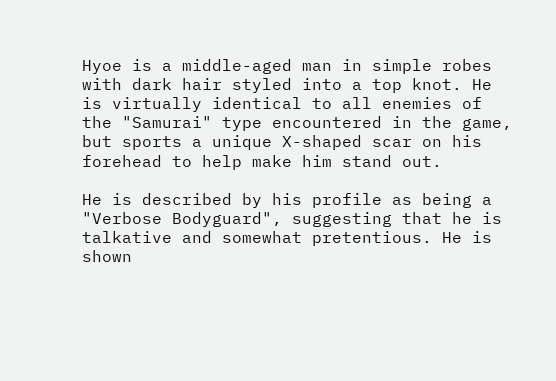Hyoe is a middle-aged man in simple robes with dark hair styled into a top knot. He is virtually identical to all enemies of the "Samurai" type encountered in the game, but sports a unique X-shaped scar on his forehead to help make him stand out.

He is described by his profile as being a "Verbose Bodyguard", suggesting that he is talkative and somewhat pretentious. He is shown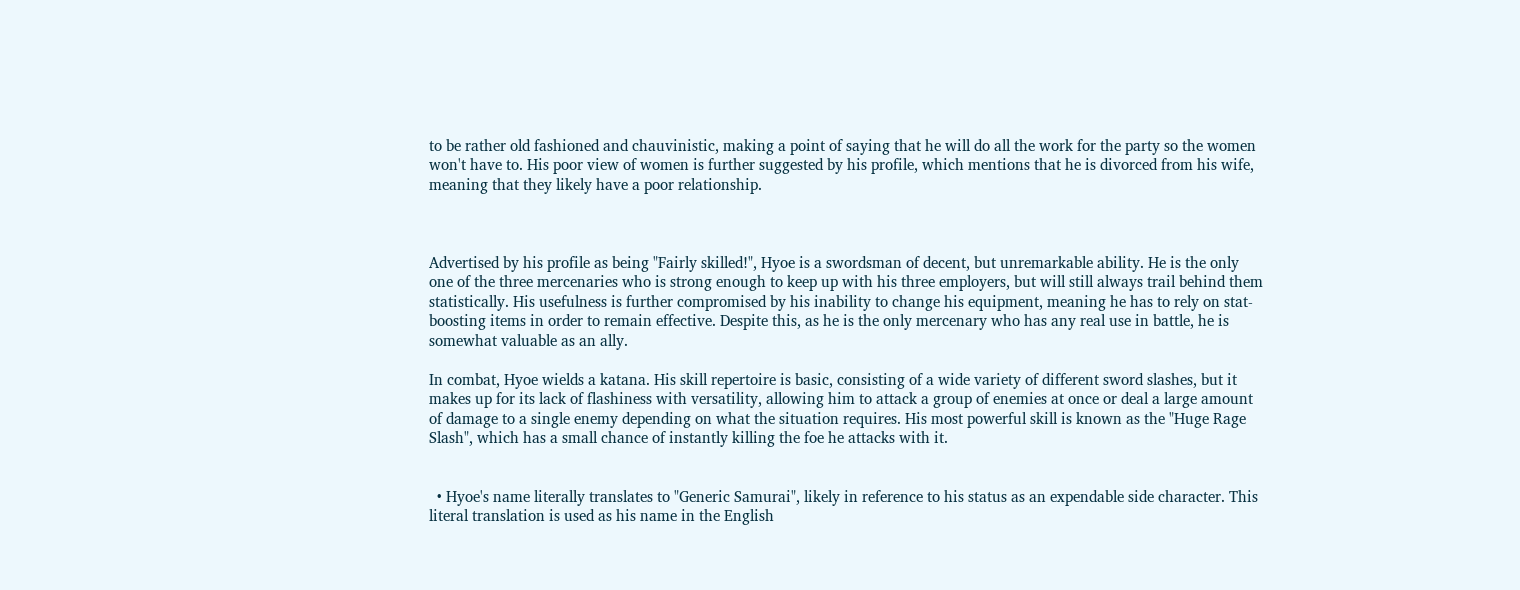to be rather old fashioned and chauvinistic, making a point of saying that he will do all the work for the party so the women won't have to. His poor view of women is further suggested by his profile, which mentions that he is divorced from his wife, meaning that they likely have a poor relationship.



Advertised by his profile as being "Fairly skilled!", Hyoe is a swordsman of decent, but unremarkable ability. He is the only one of the three mercenaries who is strong enough to keep up with his three employers, but will still always trail behind them statistically. His usefulness is further compromised by his inability to change his equipment, meaning he has to rely on stat-boosting items in order to remain effective. Despite this, as he is the only mercenary who has any real use in battle, he is somewhat valuable as an ally.

In combat, Hyoe wields a katana. His skill repertoire is basic, consisting of a wide variety of different sword slashes, but it makes up for its lack of flashiness with versatility, allowing him to attack a group of enemies at once or deal a large amount of damage to a single enemy depending on what the situation requires. His most powerful skill is known as the "Huge Rage Slash", which has a small chance of instantly killing the foe he attacks with it.


  • Hyoe's name literally translates to "Generic Samurai", likely in reference to his status as an expendable side character. This literal translation is used as his name in the English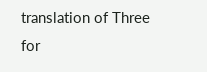translation of Three for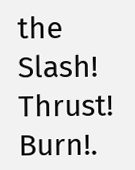the Slash! Thrust! Burn!.